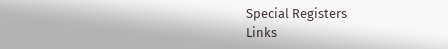Special Registers
Links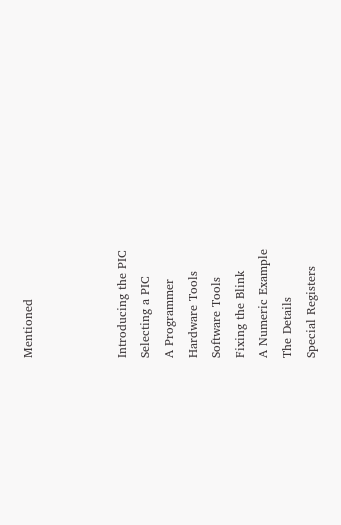Mentioned



Introducing the PIC
Selecting a PIC
A Programmer
Hardware Tools
Software Tools
Fixing the Blink
A Numeric Example
The Details
Special Registers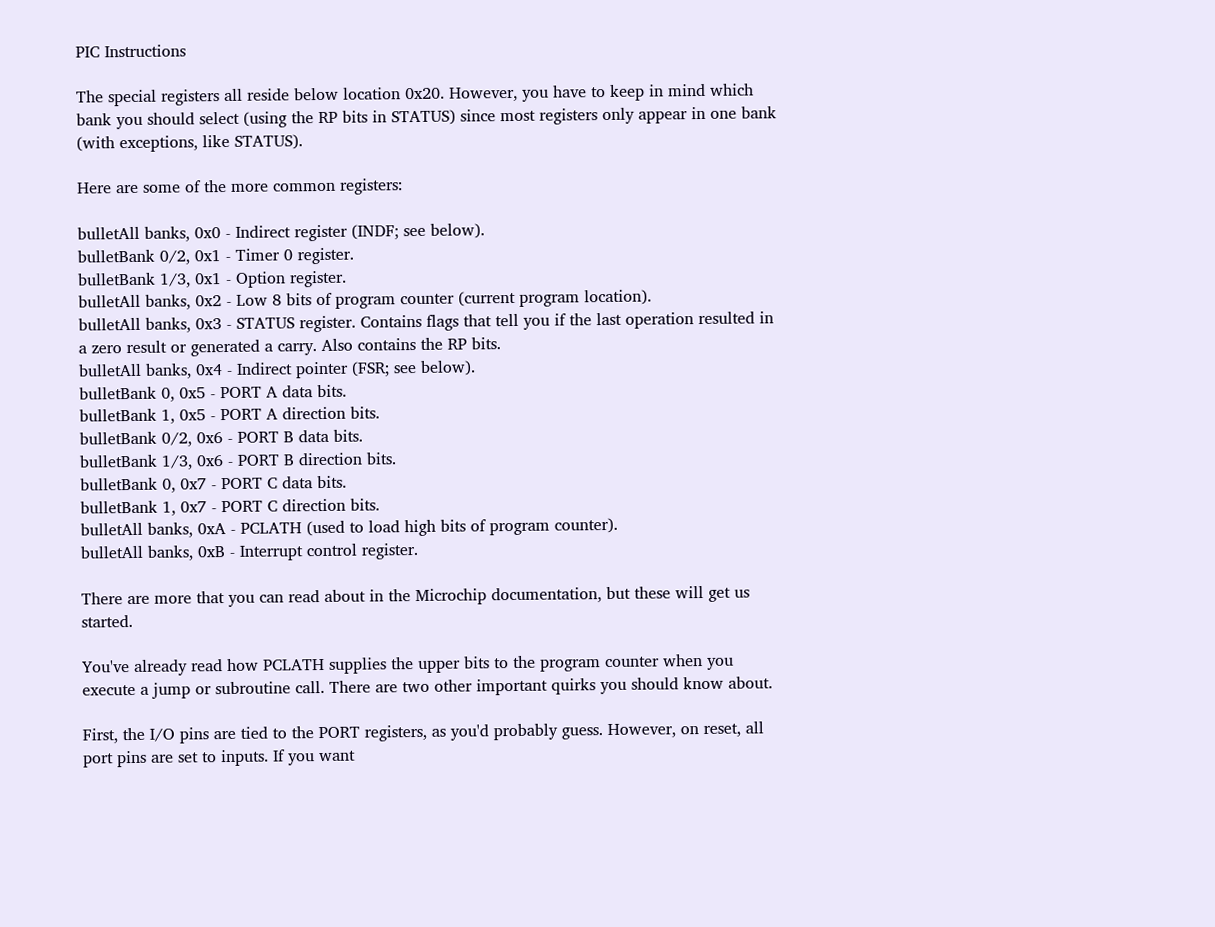PIC Instructions

The special registers all reside below location 0x20. However, you have to keep in mind which bank you should select (using the RP bits in STATUS) since most registers only appear in one bank (with exceptions, like STATUS).

Here are some of the more common registers:

bulletAll banks, 0x0 - Indirect register (INDF; see below).
bulletBank 0/2, 0x1 - Timer 0 register.
bulletBank 1/3, 0x1 - Option register.
bulletAll banks, 0x2 - Low 8 bits of program counter (current program location).
bulletAll banks, 0x3 - STATUS register. Contains flags that tell you if the last operation resulted in a zero result or generated a carry. Also contains the RP bits.
bulletAll banks, 0x4 - Indirect pointer (FSR; see below).
bulletBank 0, 0x5 - PORT A data bits.
bulletBank 1, 0x5 - PORT A direction bits.
bulletBank 0/2, 0x6 - PORT B data bits.
bulletBank 1/3, 0x6 - PORT B direction bits.
bulletBank 0, 0x7 - PORT C data bits.
bulletBank 1, 0x7 - PORT C direction bits.
bulletAll banks, 0xA - PCLATH (used to load high bits of program counter).
bulletAll banks, 0xB - Interrupt control register.

There are more that you can read about in the Microchip documentation, but these will get us started.

You've already read how PCLATH supplies the upper bits to the program counter when you execute a jump or subroutine call. There are two other important quirks you should know about.

First, the I/O pins are tied to the PORT registers, as you'd probably guess. However, on reset, all port pins are set to inputs. If you want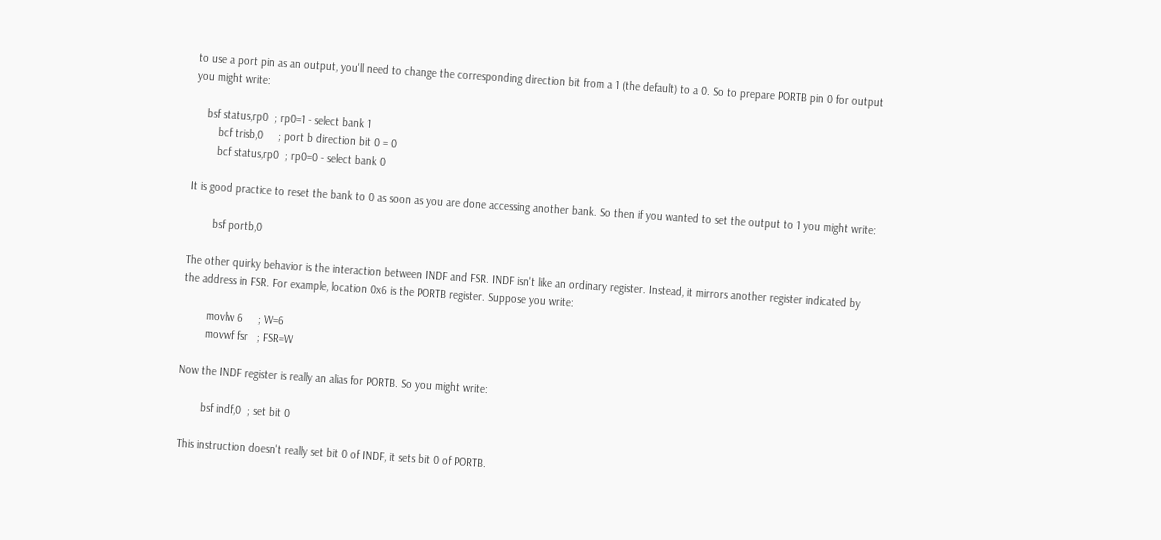to use a port pin as an output, you'll need to change the corresponding direction bit from a 1 (the default) to a 0. So to prepare PORTB pin 0 for output you might write:

    bsf status,rp0  ; rp0=1 - select bank 1
        bcf trisb,0     ; port b direction bit 0 = 0
        bcf status,rp0  ; rp0=0 - select bank 0

It is good practice to reset the bank to 0 as soon as you are done accessing another bank. So then if you wanted to set the output to 1 you might write:

        bsf portb,0

The other quirky behavior is the interaction between INDF and FSR. INDF isn't like an ordinary register. Instead, it mirrors another register indicated by the address in FSR. For example, location 0x6 is the PORTB register. Suppose you write:

        movlw 6     ; W=6
        movwf fsr   ; FSR=W

Now the INDF register is really an alias for PORTB. So you might write:

        bsf indf,0  ; set bit 0

 This instruction doesn't really set bit 0 of INDF, it sets bit 0 of PORTB.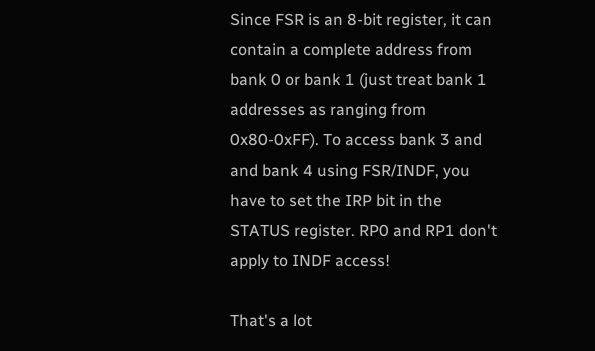Since FSR is an 8-bit register, it can contain a complete address from bank 0 or bank 1 (just treat bank 1 addresses as ranging from 0x80-0xFF). To access bank 3 and and bank 4 using FSR/INDF, you have to set the IRP bit in the STATUS register. RP0 and RP1 don't apply to INDF access!

That's a lot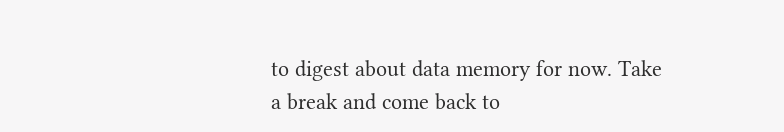to digest about data memory for now. Take a break and come back to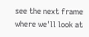see the next frame where we'll look at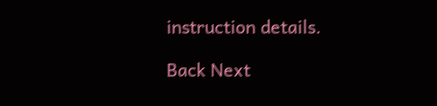instruction details.

Back Next